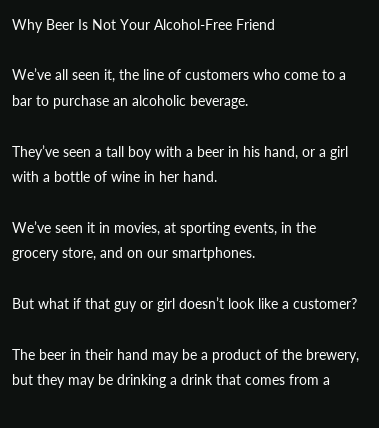Why Beer Is Not Your Alcohol-Free Friend

We’ve all seen it, the line of customers who come to a bar to purchase an alcoholic beverage.

They’ve seen a tall boy with a beer in his hand, or a girl with a bottle of wine in her hand.

We’ve seen it in movies, at sporting events, in the grocery store, and on our smartphones.

But what if that guy or girl doesn’t look like a customer?

The beer in their hand may be a product of the brewery, but they may be drinking a drink that comes from a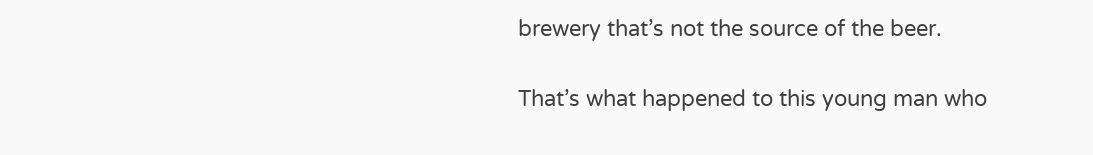brewery that’s not the source of the beer.

That’s what happened to this young man who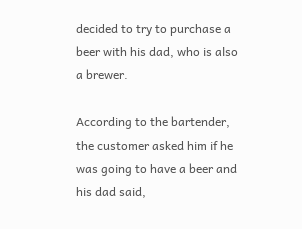decided to try to purchase a beer with his dad, who is also a brewer.

According to the bartender, the customer asked him if he was going to have a beer and his dad said,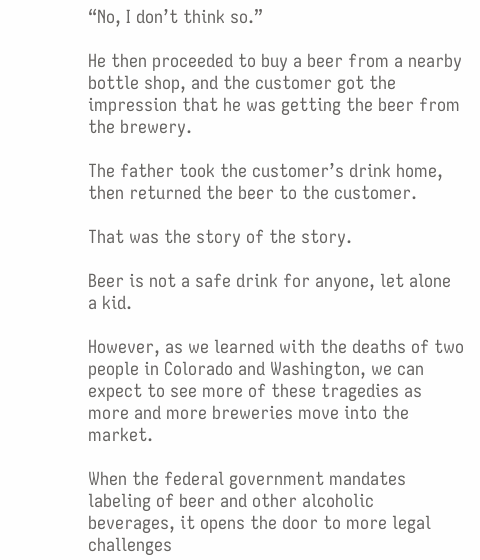“No, I don’t think so.”

He then proceeded to buy a beer from a nearby bottle shop, and the customer got the impression that he was getting the beer from the brewery.

The father took the customer’s drink home, then returned the beer to the customer.

That was the story of the story.

Beer is not a safe drink for anyone, let alone a kid.

However, as we learned with the deaths of two people in Colorado and Washington, we can expect to see more of these tragedies as more and more breweries move into the market.

When the federal government mandates labeling of beer and other alcoholic beverages, it opens the door to more legal challenges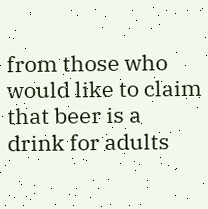from those who would like to claim that beer is a drink for adults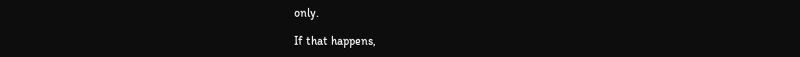only.

If that happens,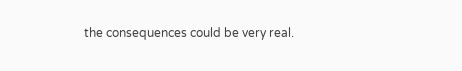the consequences could be very real.